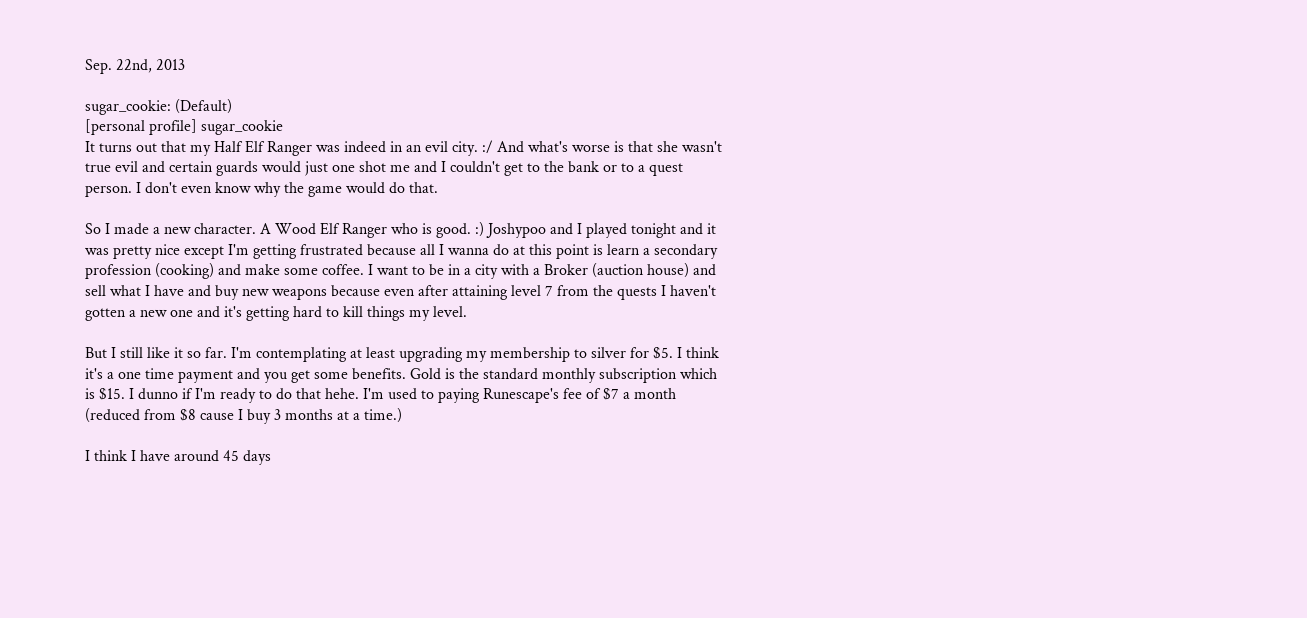Sep. 22nd, 2013

sugar_cookie: (Default)
[personal profile] sugar_cookie
It turns out that my Half Elf Ranger was indeed in an evil city. :/ And what's worse is that she wasn't true evil and certain guards would just one shot me and I couldn't get to the bank or to a quest person. I don't even know why the game would do that.

So I made a new character. A Wood Elf Ranger who is good. :) Joshypoo and I played tonight and it was pretty nice except I'm getting frustrated because all I wanna do at this point is learn a secondary profession (cooking) and make some coffee. I want to be in a city with a Broker (auction house) and sell what I have and buy new weapons because even after attaining level 7 from the quests I haven't gotten a new one and it's getting hard to kill things my level.

But I still like it so far. I'm contemplating at least upgrading my membership to silver for $5. I think it's a one time payment and you get some benefits. Gold is the standard monthly subscription which is $15. I dunno if I'm ready to do that hehe. I'm used to paying Runescape's fee of $7 a month (reduced from $8 cause I buy 3 months at a time.)

I think I have around 45 days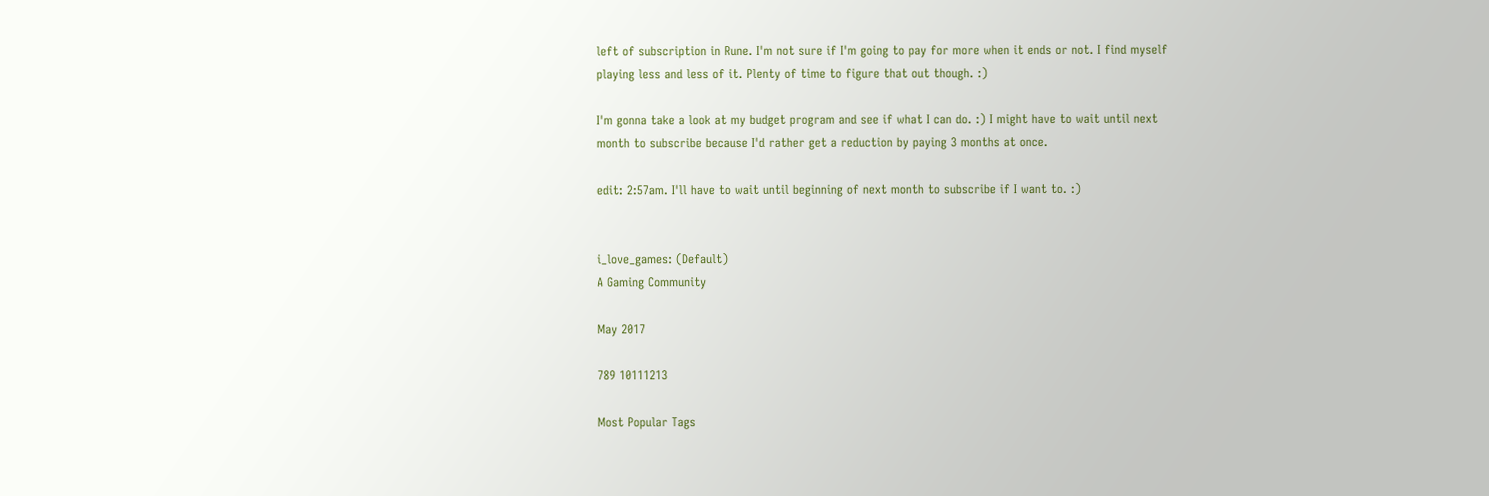left of subscription in Rune. I'm not sure if I'm going to pay for more when it ends or not. I find myself playing less and less of it. Plenty of time to figure that out though. :)

I'm gonna take a look at my budget program and see if what I can do. :) I might have to wait until next month to subscribe because I'd rather get a reduction by paying 3 months at once.

edit: 2:57am. I'll have to wait until beginning of next month to subscribe if I want to. :)


i_love_games: (Default)
A Gaming Community

May 2017

789 10111213

Most Popular Tags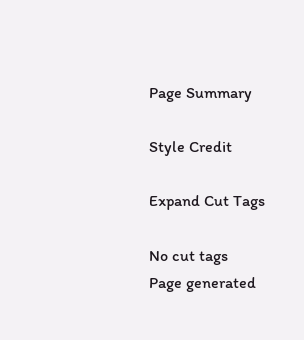Page Summary

Style Credit

Expand Cut Tags

No cut tags
Page generated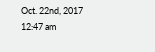Oct. 22nd, 2017 12:47 am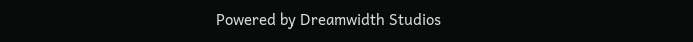Powered by Dreamwidth Studios